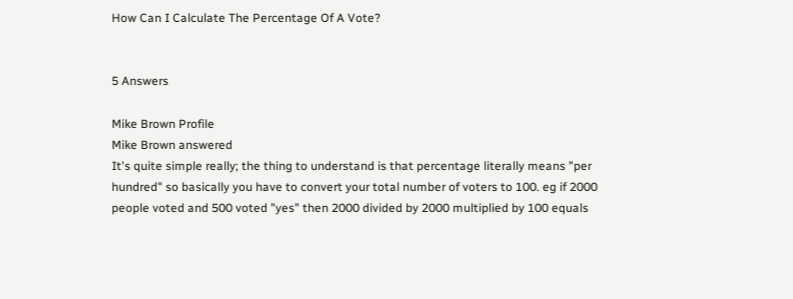How Can I Calculate The Percentage Of A Vote?


5 Answers

Mike Brown Profile
Mike Brown answered
It's quite simple really; the thing to understand is that percentage literally means "per hundred" so basically you have to convert your total number of voters to 100. eg if 2000 people voted and 500 voted "yes" then 2000 divided by 2000 multiplied by 100 equals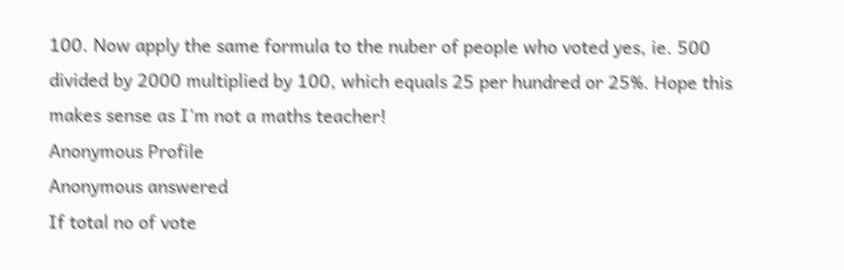100. Now apply the same formula to the nuber of people who voted yes, ie. 500 divided by 2000 multiplied by 100, which equals 25 per hundred or 25%. Hope this makes sense as I'm not a maths teacher!
Anonymous Profile
Anonymous answered
If total no of vote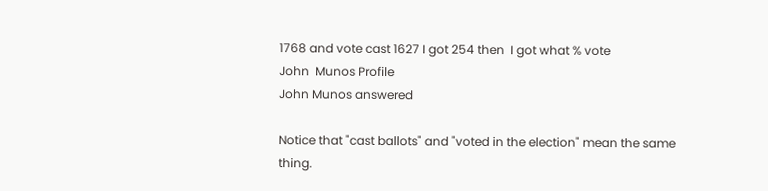1768 and vote cast 1627 I got 254 then  I got what % vote
John  Munos Profile
John Munos answered

Notice that "cast ballots" and "voted in the election" mean the same thing.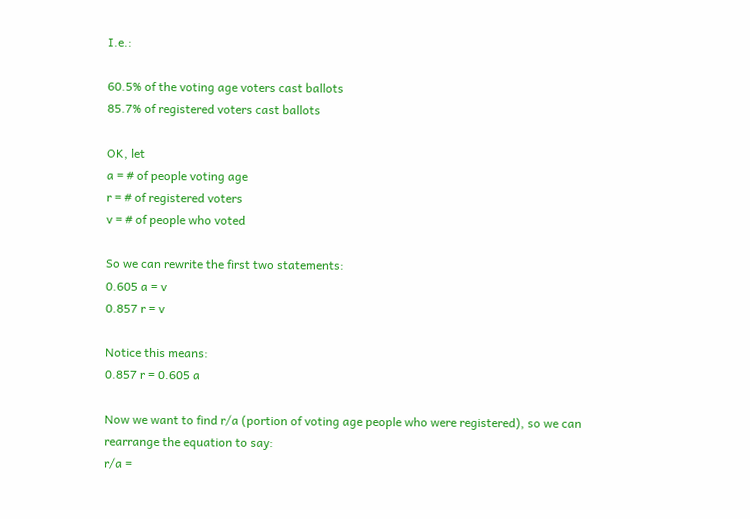I.e.:

60.5% of the voting age voters cast ballots
85.7% of registered voters cast ballots

OK, let
a = # of people voting age
r = # of registered voters
v = # of people who voted

So we can rewrite the first two statements:
0.605 a = v
0.857 r = v

Notice this means:
0.857 r = 0.605 a

Now we want to find r/a (portion of voting age people who were registered), so we can rearrange the equation to say:
r/a =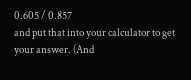0.605 / 0.857
and put that into your calculator to get your answer. (And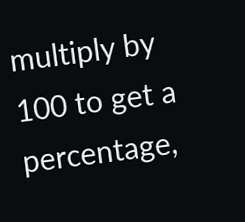multiply by 100 to get a percentage,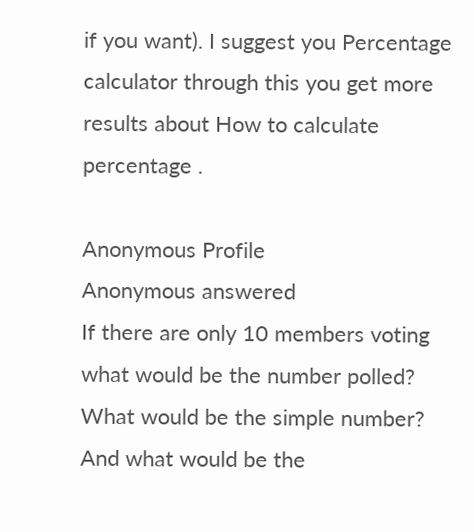if you want). I suggest you Percentage calculator through this you get more results about How to calculate percentage .

Anonymous Profile
Anonymous answered
If there are only 10 members voting what would be the number polled?   What would be the simple number?   And what would be the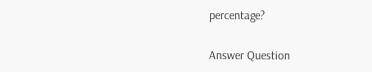percentage?

Answer Question